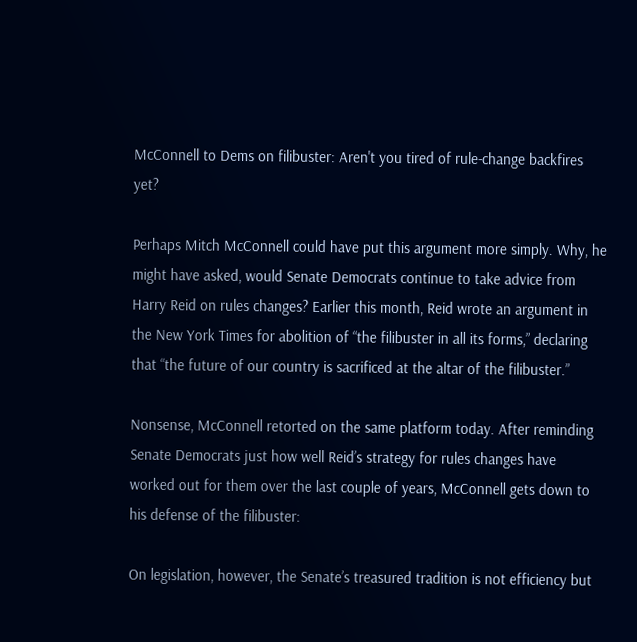McConnell to Dems on filibuster: Aren't you tired of rule-change backfires yet?

Perhaps Mitch McConnell could have put this argument more simply. Why, he might have asked, would Senate Democrats continue to take advice from Harry Reid on rules changes? Earlier this month, Reid wrote an argument in the New York Times for abolition of “the filibuster in all its forms,” declaring that “the future of our country is sacrificed at the altar of the filibuster.”

Nonsense, McConnell retorted on the same platform today. After reminding Senate Democrats just how well Reid’s strategy for rules changes have worked out for them over the last couple of years, McConnell gets down to his defense of the filibuster:

On legislation, however, the Senate’s treasured tradition is not efficiency but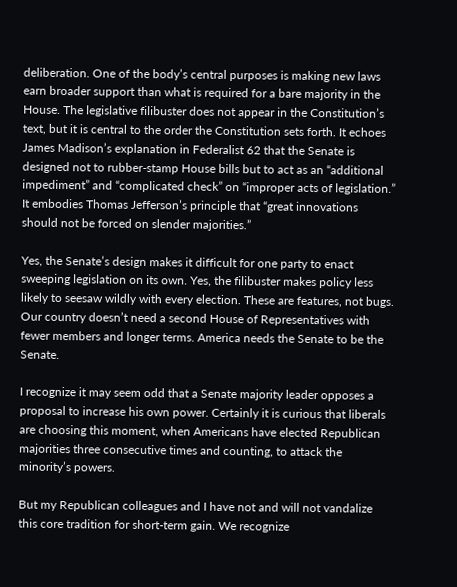deliberation. One of the body’s central purposes is making new laws earn broader support than what is required for a bare majority in the House. The legislative filibuster does not appear in the Constitution’s text, but it is central to the order the Constitution sets forth. It echoes James Madison’s explanation in Federalist 62 that the Senate is designed not to rubber-stamp House bills but to act as an “additional impediment” and “complicated check” on “improper acts of legislation.” It embodies Thomas Jefferson’s principle that “great innovations should not be forced on slender majorities.”

Yes, the Senate’s design makes it difficult for one party to enact sweeping legislation on its own. Yes, the filibuster makes policy less likely to seesaw wildly with every election. These are features, not bugs. Our country doesn’t need a second House of Representatives with fewer members and longer terms. America needs the Senate to be the Senate.

I recognize it may seem odd that a Senate majority leader opposes a proposal to increase his own power. Certainly it is curious that liberals are choosing this moment, when Americans have elected Republican majorities three consecutive times and counting, to attack the minority’s powers.

But my Republican colleagues and I have not and will not vandalize this core tradition for short-term gain. We recognize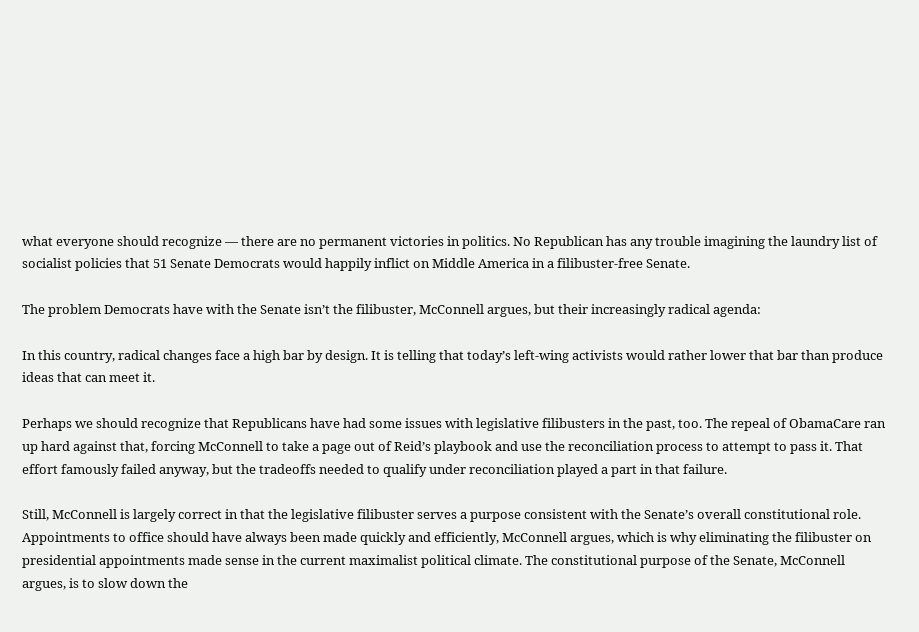what everyone should recognize — there are no permanent victories in politics. No Republican has any trouble imagining the laundry list of socialist policies that 51 Senate Democrats would happily inflict on Middle America in a filibuster-free Senate.

The problem Democrats have with the Senate isn’t the filibuster, McConnell argues, but their increasingly radical agenda:

In this country, radical changes face a high bar by design. It is telling that today’s left-wing activists would rather lower that bar than produce ideas that can meet it.

Perhaps we should recognize that Republicans have had some issues with legislative filibusters in the past, too. The repeal of ObamaCare ran up hard against that, forcing McConnell to take a page out of Reid’s playbook and use the reconciliation process to attempt to pass it. That effort famously failed anyway, but the tradeoffs needed to qualify under reconciliation played a part in that failure.

Still, McConnell is largely correct in that the legislative filibuster serves a purpose consistent with the Senate’s overall constitutional role. Appointments to office should have always been made quickly and efficiently, McConnell argues, which is why eliminating the filibuster on presidential appointments made sense in the current maximalist political climate. The constitutional purpose of the Senate, McConnell argues, is to slow down the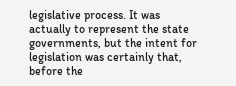legislative process. It was actually to represent the state governments, but the intent for legislation was certainly that, before the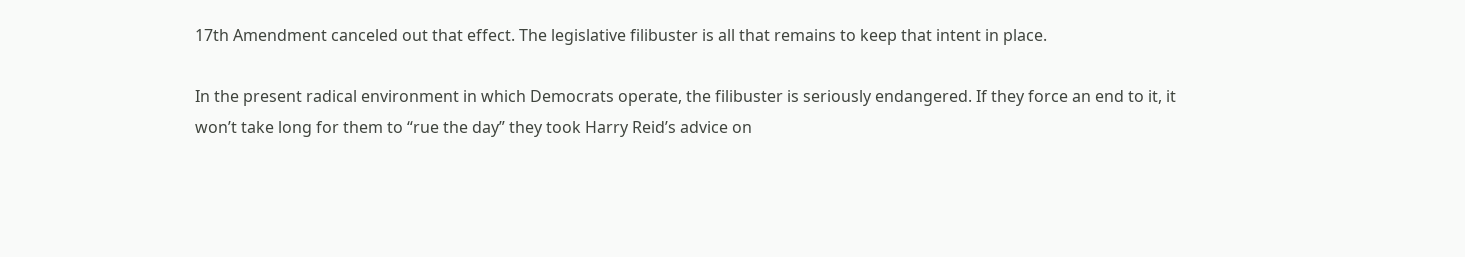17th Amendment canceled out that effect. The legislative filibuster is all that remains to keep that intent in place.

In the present radical environment in which Democrats operate, the filibuster is seriously endangered. If they force an end to it, it won’t take long for them to “rue the day” they took Harry Reid’s advice on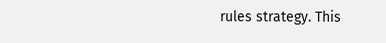rules strategy. This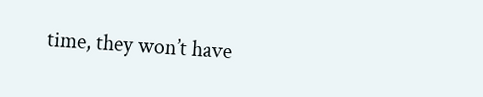time, they won’t have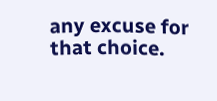any excuse for that choice.